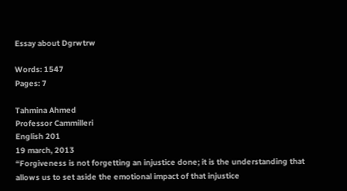Essay about Dgrwtrw

Words: 1547
Pages: 7

Tahmina Ahmed
Professor Cammilleri
English 201
19 march, 2013
“Forgiveness is not forgetting an injustice done; it is the understanding that allows us to set aside the emotional impact of that injustice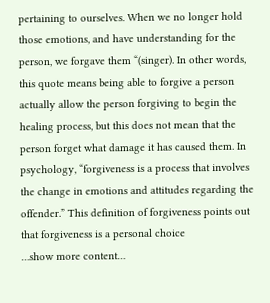pertaining to ourselves. When we no longer hold those emotions, and have understanding for the person, we forgave them “(singer). In other words, this quote means being able to forgive a person actually allow the person forgiving to begin the healing process, but this does not mean that the person forget what damage it has caused them. In psychology, “forgiveness is a process that involves the change in emotions and attitudes regarding the offender.” This definition of forgiveness points out that forgiveness is a personal choice
…show more content…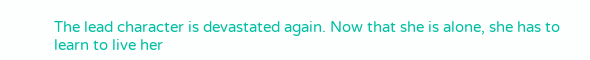The lead character is devastated again. Now that she is alone, she has to learn to live her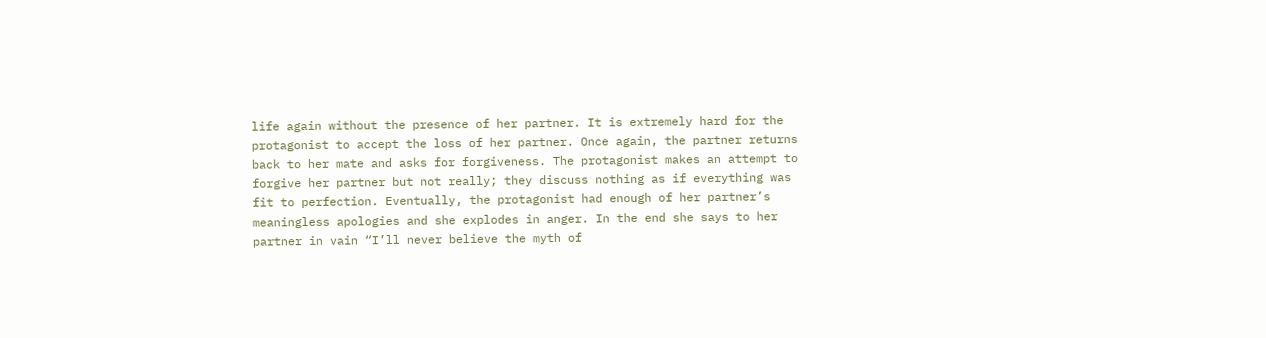life again without the presence of her partner. It is extremely hard for the protagonist to accept the loss of her partner. Once again, the partner returns back to her mate and asks for forgiveness. The protagonist makes an attempt to forgive her partner but not really; they discuss nothing as if everything was fit to perfection. Eventually, the protagonist had enough of her partner’s meaningless apologies and she explodes in anger. In the end she says to her partner in vain “I’ll never believe the myth of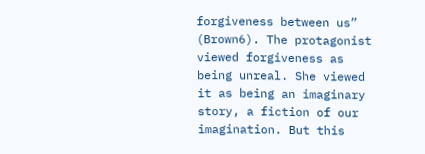forgiveness between us” (Brown6). The protagonist viewed forgiveness as being unreal. She viewed it as being an imaginary story, a fiction of our imagination. But this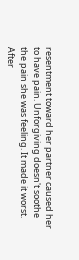resentment toward her partner caused her to have pain. Unforgiving doesn't soothe the pain she was feeling. It made it worst. After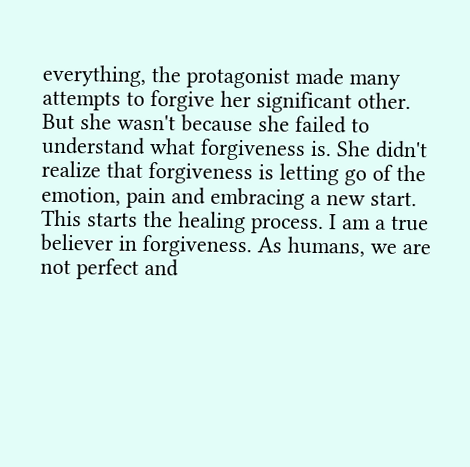everything, the protagonist made many attempts to forgive her significant other. But she wasn't because she failed to understand what forgiveness is. She didn't realize that forgiveness is letting go of the emotion, pain and embracing a new start. This starts the healing process. I am a true believer in forgiveness. As humans, we are not perfect and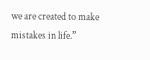we are created to make mistakes in life.”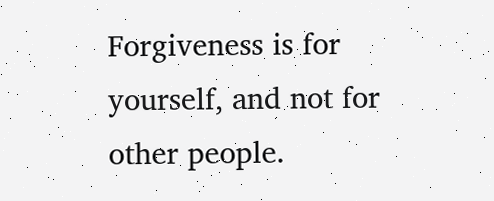Forgiveness is for yourself, and not for other people.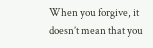When you forgive, it doesn’t mean that you